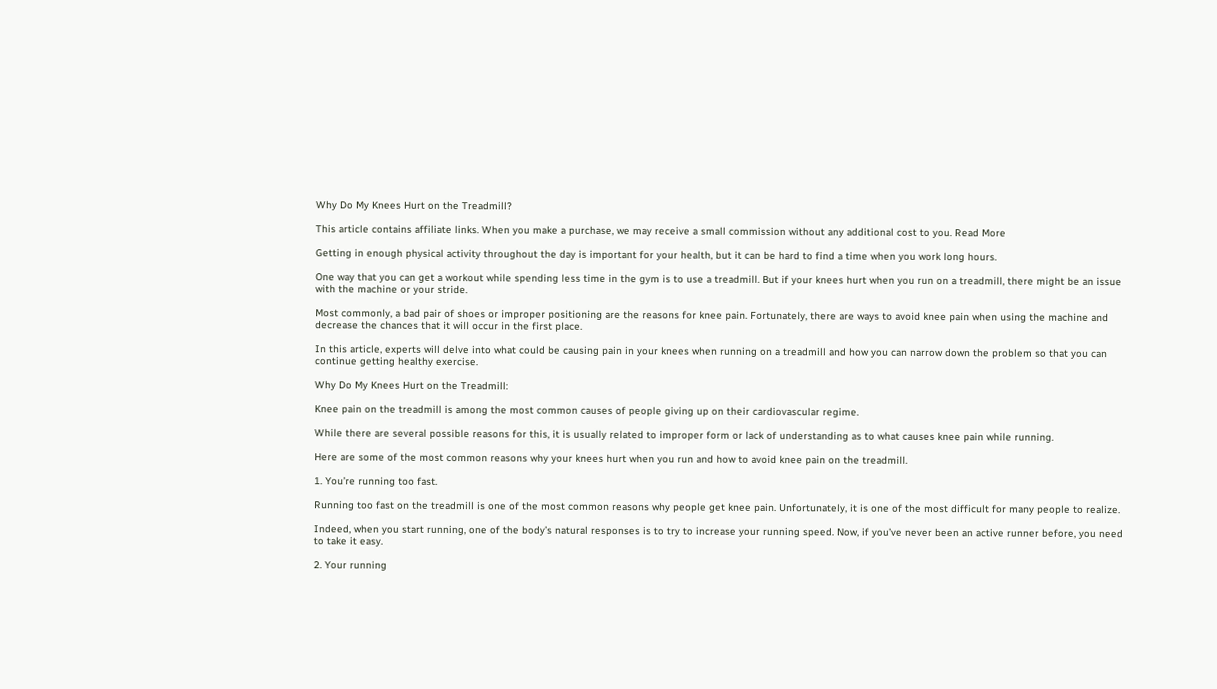Why Do My Knees Hurt on the Treadmill?

This article contains affiliate links. When you make a purchase, we may receive a small commission without any additional cost to you. Read More

Getting in enough physical activity throughout the day is important for your health, but it can be hard to find a time when you work long hours.

One way that you can get a workout while spending less time in the gym is to use a treadmill. But if your knees hurt when you run on a treadmill, there might be an issue with the machine or your stride.

Most commonly, a bad pair of shoes or improper positioning are the reasons for knee pain. Fortunately, there are ways to avoid knee pain when using the machine and decrease the chances that it will occur in the first place.

In this article, experts will delve into what could be causing pain in your knees when running on a treadmill and how you can narrow down the problem so that you can continue getting healthy exercise.

Why Do My Knees Hurt on the Treadmill:

Knee pain on the treadmill is among the most common causes of people giving up on their cardiovascular regime.

While there are several possible reasons for this, it is usually related to improper form or lack of understanding as to what causes knee pain while running.

Here are some of the most common reasons why your knees hurt when you run and how to avoid knee pain on the treadmill.

1. You’re running too fast.

Running too fast on the treadmill is one of the most common reasons why people get knee pain. Unfortunately, it is one of the most difficult for many people to realize.

Indeed, when you start running, one of the body’s natural responses is to try to increase your running speed. Now, if you’ve never been an active runner before, you need to take it easy.

2. Your running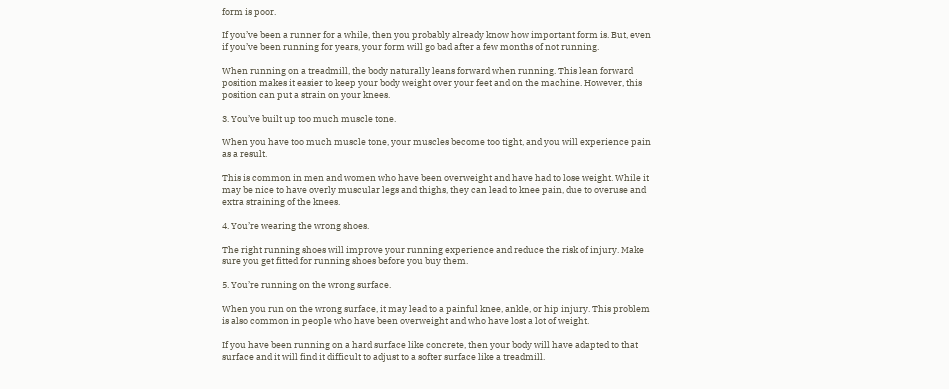form is poor.

If you’ve been a runner for a while, then you probably already know how important form is. But, even if you’ve been running for years, your form will go bad after a few months of not running.

When running on a treadmill, the body naturally leans forward when running. This lean forward position makes it easier to keep your body weight over your feet and on the machine. However, this position can put a strain on your knees.

3. You’ve built up too much muscle tone.

When you have too much muscle tone, your muscles become too tight, and you will experience pain as a result.

This is common in men and women who have been overweight and have had to lose weight. While it may be nice to have overly muscular legs and thighs, they can lead to knee pain, due to overuse and extra straining of the knees.

4. You’re wearing the wrong shoes.

The right running shoes will improve your running experience and reduce the risk of injury. Make sure you get fitted for running shoes before you buy them.

5. You’re running on the wrong surface.

When you run on the wrong surface, it may lead to a painful knee, ankle, or hip injury. This problem is also common in people who have been overweight and who have lost a lot of weight.

If you have been running on a hard surface like concrete, then your body will have adapted to that surface and it will find it difficult to adjust to a softer surface like a treadmill.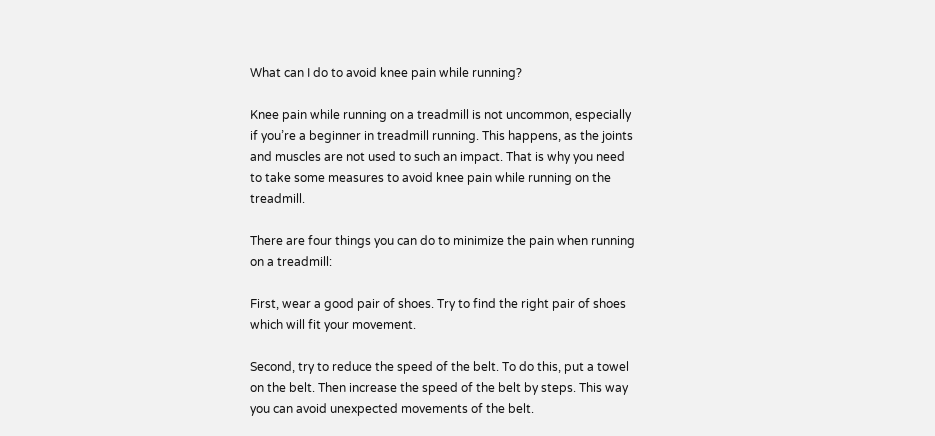What can I do to avoid knee pain while running?

Knee pain while running on a treadmill is not uncommon, especially if you’re a beginner in treadmill running. This happens, as the joints and muscles are not used to such an impact. That is why you need to take some measures to avoid knee pain while running on the treadmill.

There are four things you can do to minimize the pain when running on a treadmill:

First, wear a good pair of shoes. Try to find the right pair of shoes which will fit your movement.

Second, try to reduce the speed of the belt. To do this, put a towel on the belt. Then increase the speed of the belt by steps. This way you can avoid unexpected movements of the belt.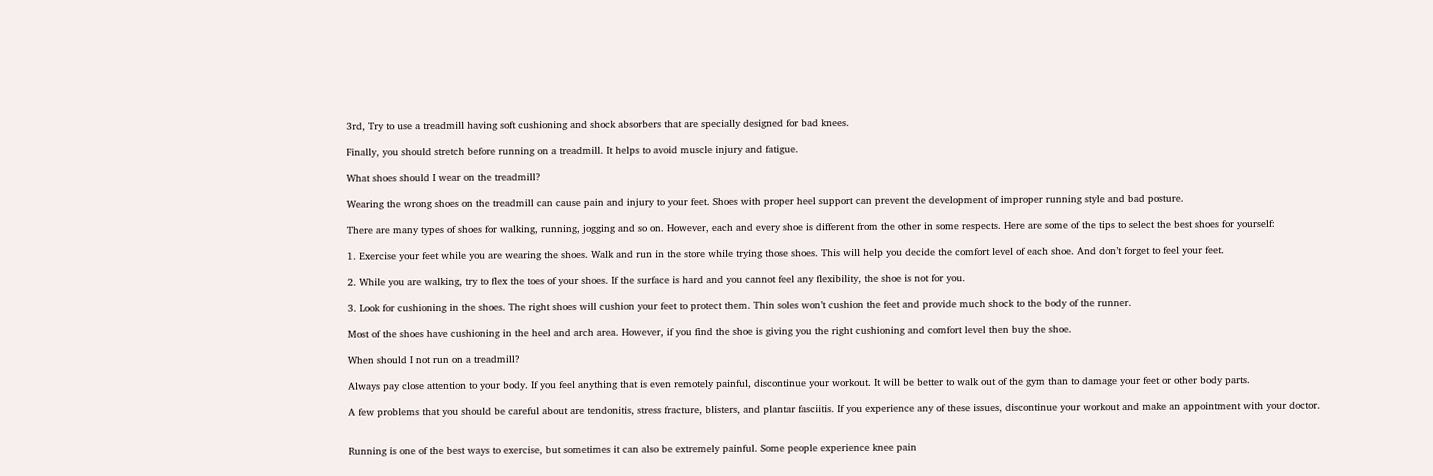3rd, Try to use a treadmill having soft cushioning and shock absorbers that are specially designed for bad knees.

Finally, you should stretch before running on a treadmill. It helps to avoid muscle injury and fatigue.

What shoes should I wear on the treadmill?

Wearing the wrong shoes on the treadmill can cause pain and injury to your feet. Shoes with proper heel support can prevent the development of improper running style and bad posture.

There are many types of shoes for walking, running, jogging and so on. However, each and every shoe is different from the other in some respects. Here are some of the tips to select the best shoes for yourself:

1. Exercise your feet while you are wearing the shoes. Walk and run in the store while trying those shoes. This will help you decide the comfort level of each shoe. And don’t forget to feel your feet.

2. While you are walking, try to flex the toes of your shoes. If the surface is hard and you cannot feel any flexibility, the shoe is not for you.

3. Look for cushioning in the shoes. The right shoes will cushion your feet to protect them. Thin soles won’t cushion the feet and provide much shock to the body of the runner.

Most of the shoes have cushioning in the heel and arch area. However, if you find the shoe is giving you the right cushioning and comfort level then buy the shoe.

When should I not run on a treadmill?

Always pay close attention to your body. If you feel anything that is even remotely painful, discontinue your workout. It will be better to walk out of the gym than to damage your feet or other body parts.

A few problems that you should be careful about are tendonitis, stress fracture, blisters, and plantar fasciitis. If you experience any of these issues, discontinue your workout and make an appointment with your doctor.


Running is one of the best ways to exercise, but sometimes it can also be extremely painful. Some people experience knee pain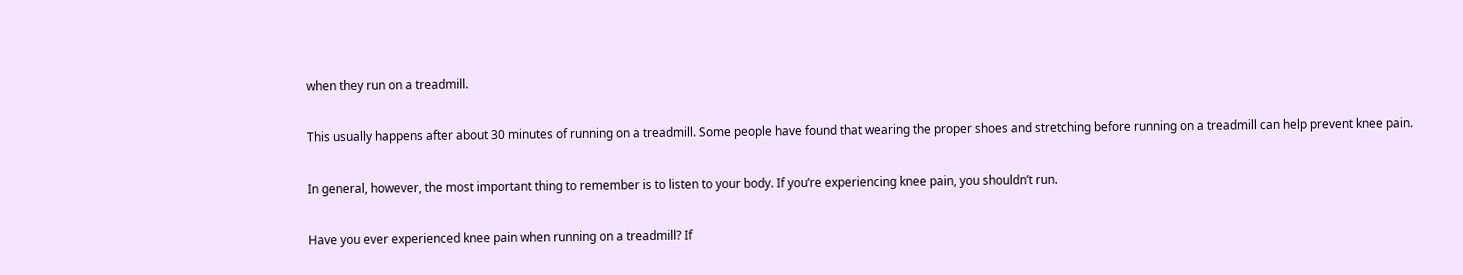when they run on a treadmill.

This usually happens after about 30 minutes of running on a treadmill. Some people have found that wearing the proper shoes and stretching before running on a treadmill can help prevent knee pain.

In general, however, the most important thing to remember is to listen to your body. If you’re experiencing knee pain, you shouldn’t run.

Have you ever experienced knee pain when running on a treadmill? If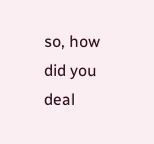so, how did you deal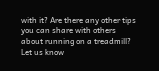with it? Are there any other tips you can share with others about running on a treadmill? Let us know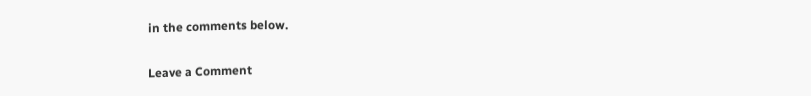in the comments below.

Leave a Comment